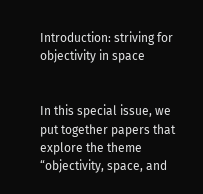Introduction: striving for objectivity in space


In this special issue, we put together papers that explore the theme “objectivity, space, and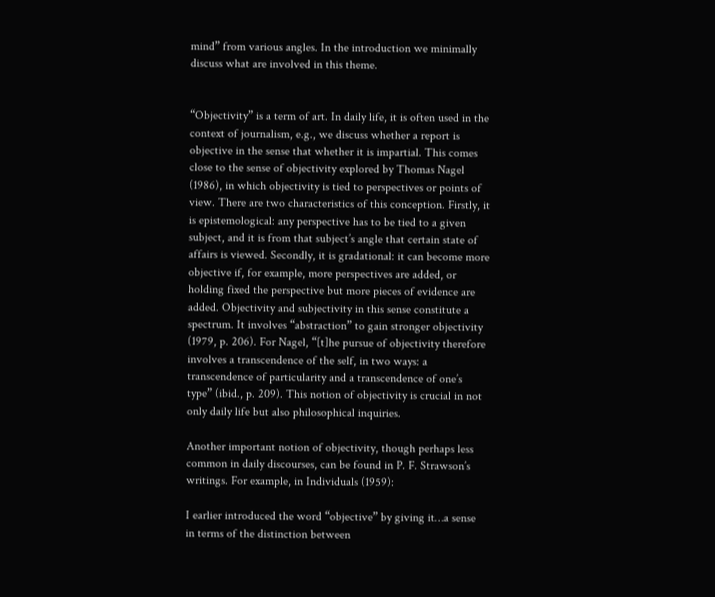mind” from various angles. In the introduction we minimally discuss what are involved in this theme.


“Objectivity” is a term of art. In daily life, it is often used in the context of journalism, e.g., we discuss whether a report is objective in the sense that whether it is impartial. This comes close to the sense of objectivity explored by Thomas Nagel (1986), in which objectivity is tied to perspectives or points of view. There are two characteristics of this conception. Firstly, it is epistemological: any perspective has to be tied to a given subject, and it is from that subject’s angle that certain state of affairs is viewed. Secondly, it is gradational: it can become more objective if, for example, more perspectives are added, or holding fixed the perspective but more pieces of evidence are added. Objectivity and subjectivity in this sense constitute a spectrum. It involves “abstraction” to gain stronger objectivity (1979, p. 206). For Nagel, “[t]he pursue of objectivity therefore involves a transcendence of the self, in two ways: a transcendence of particularity and a transcendence of one’s type” (ibid., p. 209). This notion of objectivity is crucial in not only daily life but also philosophical inquiries.

Another important notion of objectivity, though perhaps less common in daily discourses, can be found in P. F. Strawson’s writings. For example, in Individuals (1959):

I earlier introduced the word “objective” by giving it…a sense in terms of the distinction between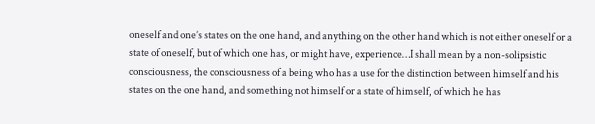oneself and one’s states on the one hand, and anything on the other hand which is not either oneself or a state of oneself, but of which one has, or might have, experience…I shall mean by a non-solipsistic consciousness, the consciousness of a being who has a use for the distinction between himself and his states on the one hand, and something not himself or a state of himself, of which he has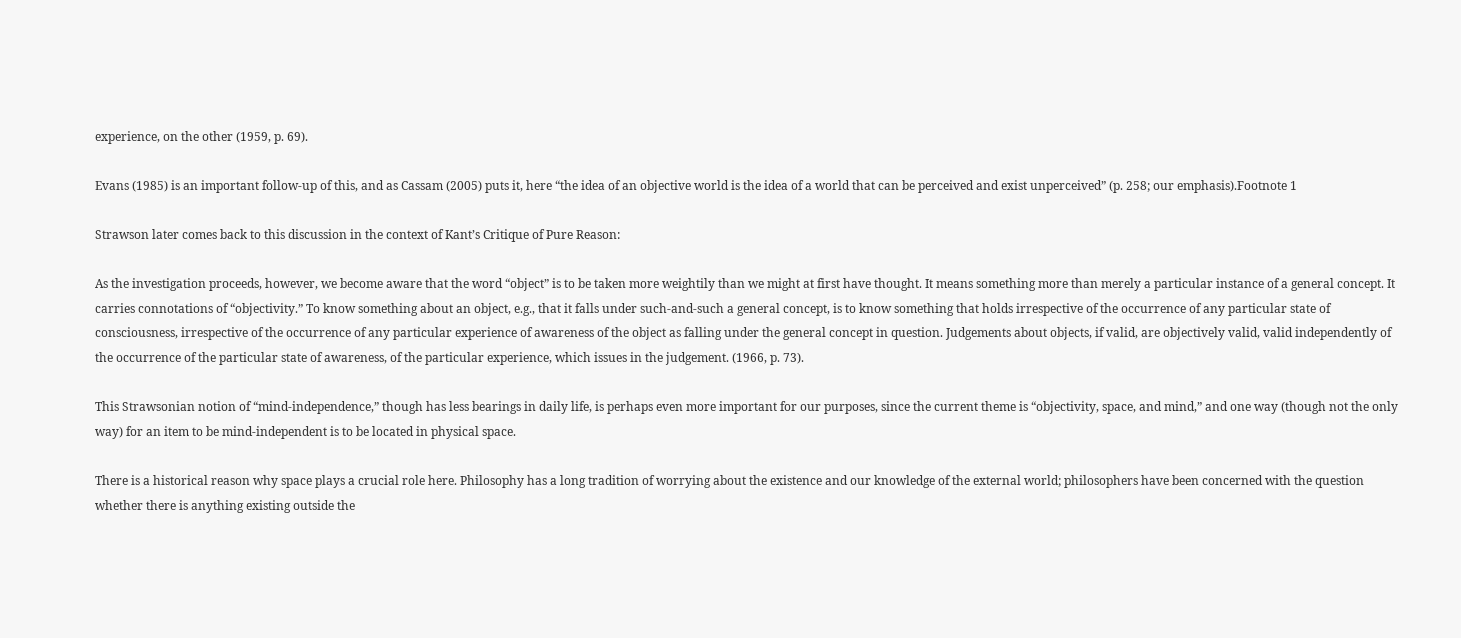experience, on the other (1959, p. 69).

Evans (1985) is an important follow-up of this, and as Cassam (2005) puts it, here “the idea of an objective world is the idea of a world that can be perceived and exist unperceived” (p. 258; our emphasis).Footnote 1

Strawson later comes back to this discussion in the context of Kant’s Critique of Pure Reason:

As the investigation proceeds, however, we become aware that the word “object” is to be taken more weightily than we might at first have thought. It means something more than merely a particular instance of a general concept. It carries connotations of “objectivity.” To know something about an object, e.g., that it falls under such-and-such a general concept, is to know something that holds irrespective of the occurrence of any particular state of consciousness, irrespective of the occurrence of any particular experience of awareness of the object as falling under the general concept in question. Judgements about objects, if valid, are objectively valid, valid independently of the occurrence of the particular state of awareness, of the particular experience, which issues in the judgement. (1966, p. 73).

This Strawsonian notion of “mind-independence,” though has less bearings in daily life, is perhaps even more important for our purposes, since the current theme is “objectivity, space, and mind,” and one way (though not the only way) for an item to be mind-independent is to be located in physical space.

There is a historical reason why space plays a crucial role here. Philosophy has a long tradition of worrying about the existence and our knowledge of the external world; philosophers have been concerned with the question whether there is anything existing outside the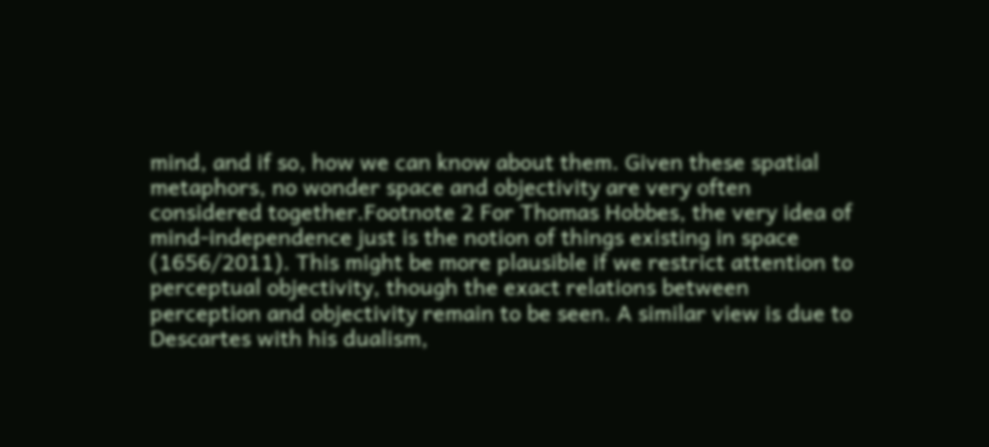mind, and if so, how we can know about them. Given these spatial metaphors, no wonder space and objectivity are very often considered together.Footnote 2 For Thomas Hobbes, the very idea of mind-independence just is the notion of things existing in space (1656/2011). This might be more plausible if we restrict attention to perceptual objectivity, though the exact relations between perception and objectivity remain to be seen. A similar view is due to Descartes with his dualism,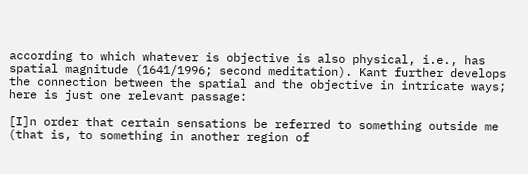according to which whatever is objective is also physical, i.e., has spatial magnitude (1641/1996; second meditation). Kant further develops the connection between the spatial and the objective in intricate ways; here is just one relevant passage:

[I]n order that certain sensations be referred to something outside me (that is, to something in another region of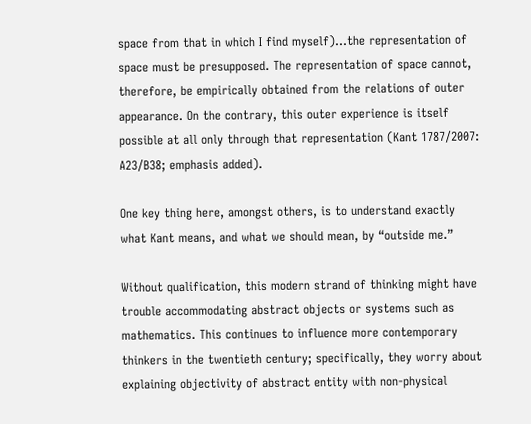space from that in which I find myself)…the representation of space must be presupposed. The representation of space cannot, therefore, be empirically obtained from the relations of outer appearance. On the contrary, this outer experience is itself possible at all only through that representation (Kant 1787/2007: A23/B38; emphasis added).

One key thing here, amongst others, is to understand exactly what Kant means, and what we should mean, by “outside me.”

Without qualification, this modern strand of thinking might have trouble accommodating abstract objects or systems such as mathematics. This continues to influence more contemporary thinkers in the twentieth century; specifically, they worry about explaining objectivity of abstract entity with non-physical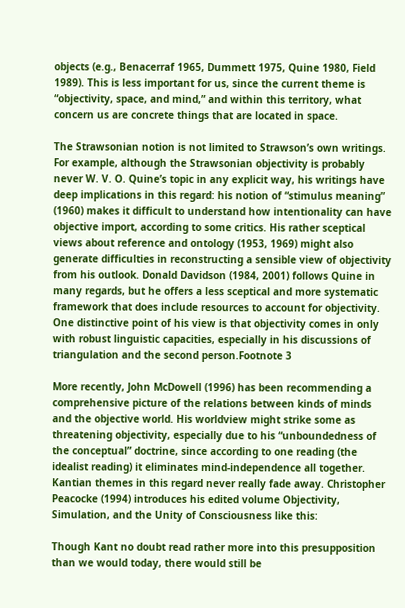objects (e.g., Benacerraf 1965, Dummett 1975, Quine 1980, Field 1989). This is less important for us, since the current theme is “objectivity, space, and mind,” and within this territory, what concern us are concrete things that are located in space.

The Strawsonian notion is not limited to Strawson’s own writings. For example, although the Strawsonian objectivity is probably never W. V. O. Quine’s topic in any explicit way, his writings have deep implications in this regard: his notion of “stimulus meaning” (1960) makes it difficult to understand how intentionality can have objective import, according to some critics. His rather sceptical views about reference and ontology (1953, 1969) might also generate difficulties in reconstructing a sensible view of objectivity from his outlook. Donald Davidson (1984, 2001) follows Quine in many regards, but he offers a less sceptical and more systematic framework that does include resources to account for objectivity. One distinctive point of his view is that objectivity comes in only with robust linguistic capacities, especially in his discussions of triangulation and the second person.Footnote 3

More recently, John McDowell (1996) has been recommending a comprehensive picture of the relations between kinds of minds and the objective world. His worldview might strike some as threatening objectivity, especially due to his “unboundedness of the conceptual” doctrine, since according to one reading (the idealist reading) it eliminates mind-independence all together. Kantian themes in this regard never really fade away. Christopher Peacocke (1994) introduces his edited volume Objectivity, Simulation, and the Unity of Consciousness like this:

Though Kant no doubt read rather more into this presupposition than we would today, there would still be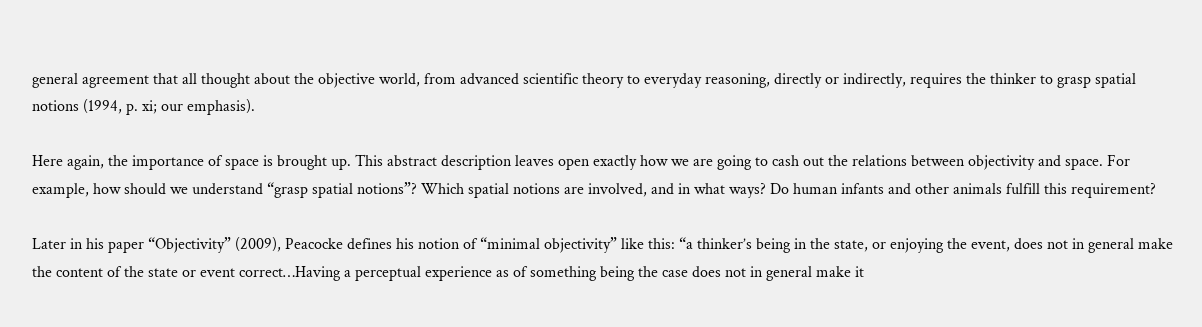general agreement that all thought about the objective world, from advanced scientific theory to everyday reasoning, directly or indirectly, requires the thinker to grasp spatial notions (1994, p. xi; our emphasis).

Here again, the importance of space is brought up. This abstract description leaves open exactly how we are going to cash out the relations between objectivity and space. For example, how should we understand “grasp spatial notions”? Which spatial notions are involved, and in what ways? Do human infants and other animals fulfill this requirement?

Later in his paper “Objectivity” (2009), Peacocke defines his notion of “minimal objectivity” like this: “a thinker’s being in the state, or enjoying the event, does not in general make the content of the state or event correct…Having a perceptual experience as of something being the case does not in general make it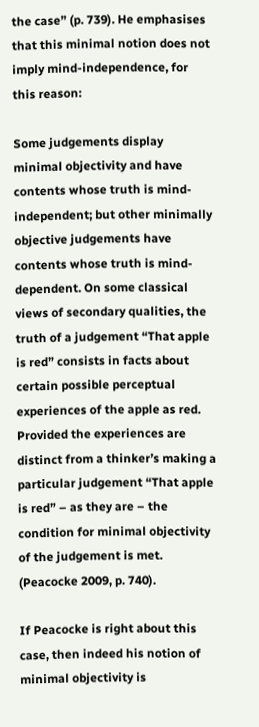the case” (p. 739). He emphasises that this minimal notion does not imply mind-independence, for this reason:

Some judgements display minimal objectivity and have contents whose truth is mind-independent; but other minimally objective judgements have contents whose truth is mind-dependent. On some classical views of secondary qualities, the truth of a judgement “That apple is red” consists in facts about certain possible perceptual experiences of the apple as red. Provided the experiences are distinct from a thinker’s making a particular judgement “That apple is red” – as they are – the condition for minimal objectivity of the judgement is met. (Peacocke 2009, p. 740).

If Peacocke is right about this case, then indeed his notion of minimal objectivity is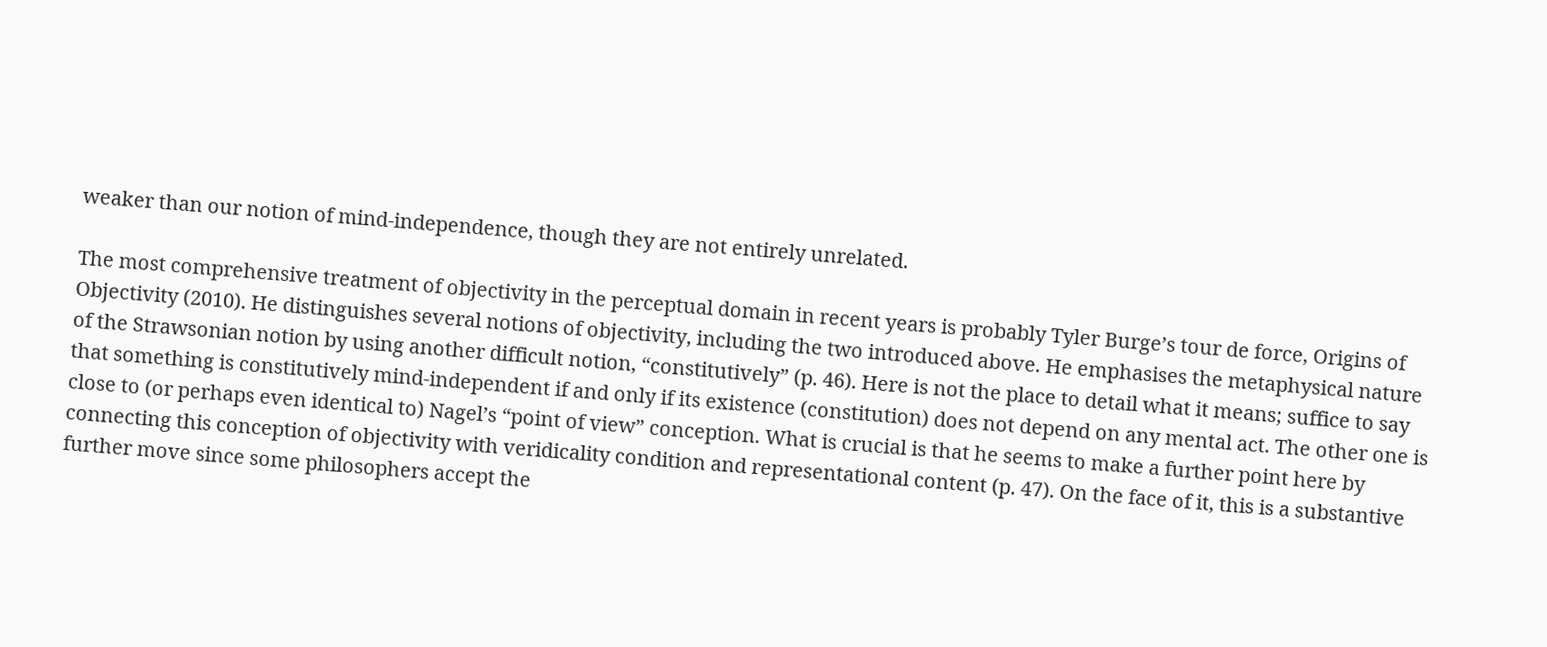weaker than our notion of mind-independence, though they are not entirely unrelated.

The most comprehensive treatment of objectivity in the perceptual domain in recent years is probably Tyler Burge’s tour de force, Origins of Objectivity (2010). He distinguishes several notions of objectivity, including the two introduced above. He emphasises the metaphysical nature of the Strawsonian notion by using another difficult notion, “constitutively” (p. 46). Here is not the place to detail what it means; suffice to say that something is constitutively mind-independent if and only if its existence (constitution) does not depend on any mental act. The other one is close to (or perhaps even identical to) Nagel’s “point of view” conception. What is crucial is that he seems to make a further point here by connecting this conception of objectivity with veridicality condition and representational content (p. 47). On the face of it, this is a substantive further move since some philosophers accept the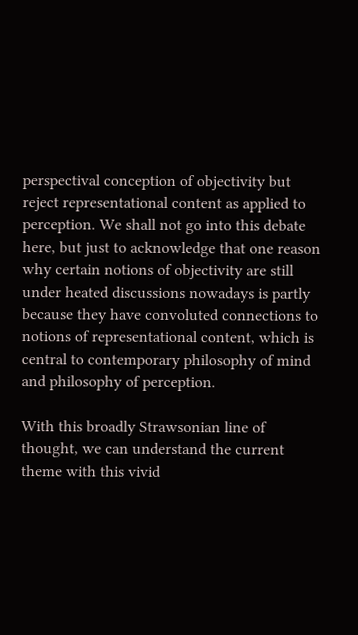perspectival conception of objectivity but reject representational content as applied to perception. We shall not go into this debate here, but just to acknowledge that one reason why certain notions of objectivity are still under heated discussions nowadays is partly because they have convoluted connections to notions of representational content, which is central to contemporary philosophy of mind and philosophy of perception.

With this broadly Strawsonian line of thought, we can understand the current theme with this vivid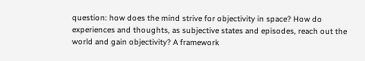question: how does the mind strive for objectivity in space? How do experiences and thoughts, as subjective states and episodes, reach out the world and gain objectivity? A framework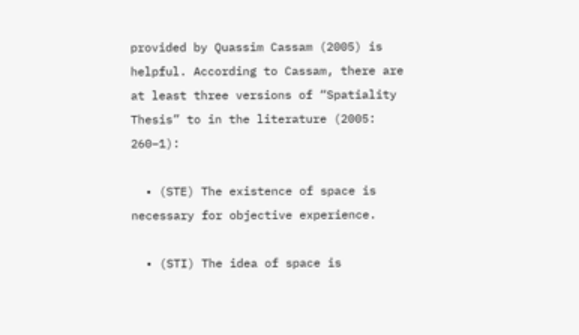provided by Quassim Cassam (2005) is helpful. According to Cassam, there are at least three versions of “Spatiality Thesis” to in the literature (2005: 260–1):

  • (STE) The existence of space is necessary for objective experience.

  • (STI) The idea of space is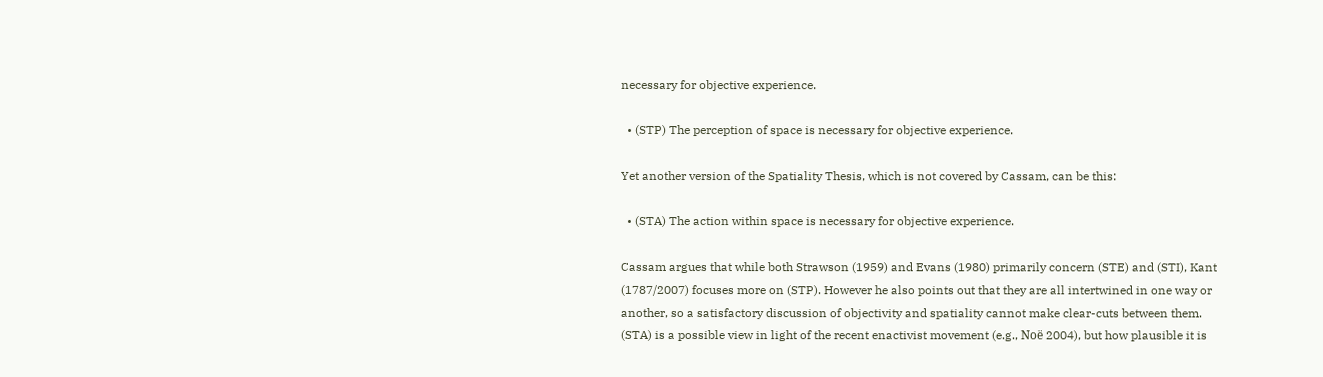necessary for objective experience.

  • (STP) The perception of space is necessary for objective experience.

Yet another version of the Spatiality Thesis, which is not covered by Cassam, can be this:

  • (STA) The action within space is necessary for objective experience.

Cassam argues that while both Strawson (1959) and Evans (1980) primarily concern (STE) and (STI), Kant (1787/2007) focuses more on (STP). However he also points out that they are all intertwined in one way or another, so a satisfactory discussion of objectivity and spatiality cannot make clear-cuts between them. (STA) is a possible view in light of the recent enactivist movement (e.g., Noë 2004), but how plausible it is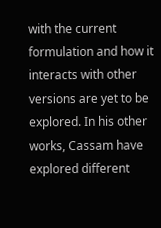with the current formulation and how it interacts with other versions are yet to be explored. In his other works, Cassam have explored different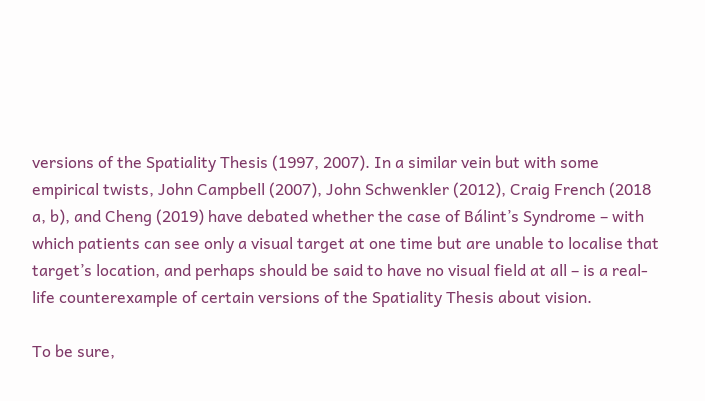versions of the Spatiality Thesis (1997, 2007). In a similar vein but with some empirical twists, John Campbell (2007), John Schwenkler (2012), Craig French (2018 a, b), and Cheng (2019) have debated whether the case of Bálint’s Syndrome – with which patients can see only a visual target at one time but are unable to localise that target’s location, and perhaps should be said to have no visual field at all – is a real-life counterexample of certain versions of the Spatiality Thesis about vision.

To be sure,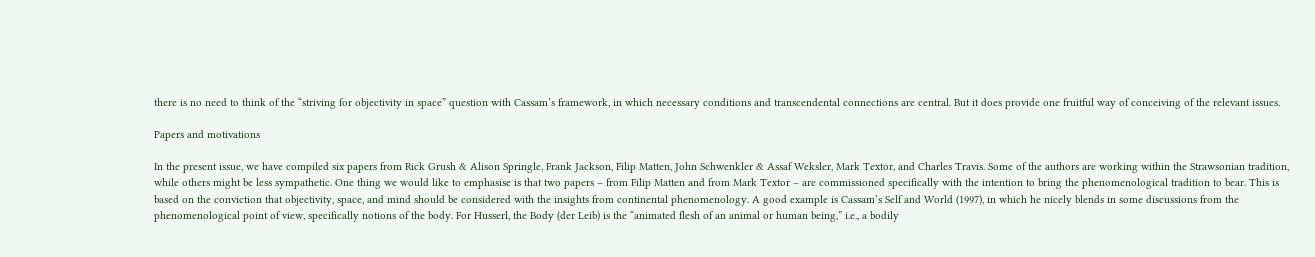there is no need to think of the “striving for objectivity in space” question with Cassam’s framework, in which necessary conditions and transcendental connections are central. But it does provide one fruitful way of conceiving of the relevant issues.

Papers and motivations

In the present issue, we have compiled six papers from Rick Grush & Alison Springle, Frank Jackson, Filip Matten, John Schwenkler & Assaf Weksler, Mark Textor, and Charles Travis. Some of the authors are working within the Strawsonian tradition, while others might be less sympathetic. One thing we would like to emphasise is that two papers – from Filip Matten and from Mark Textor – are commissioned specifically with the intention to bring the phenomenological tradition to bear. This is based on the conviction that objectivity, space, and mind should be considered with the insights from continental phenomenology. A good example is Cassam’s Self and World (1997), in which he nicely blends in some discussions from the phenomenological point of view, specifically notions of the body. For Husserl, the Body (der Leib) is the “animated flesh of an animal or human being,” i.e., a bodily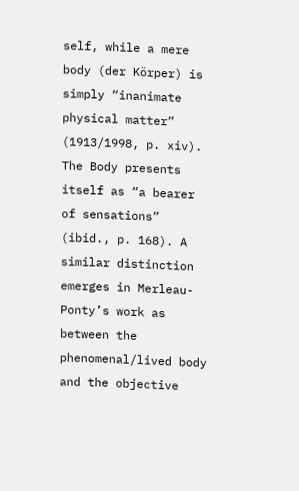self, while a mere body (der Körper) is simply “inanimate physical matter” (1913/1998, p. xiv). The Body presents itself as “a bearer of sensations” (ibid., p. 168). A similar distinction emerges in Merleau-Ponty’s work as between the phenomenal/lived body and the objective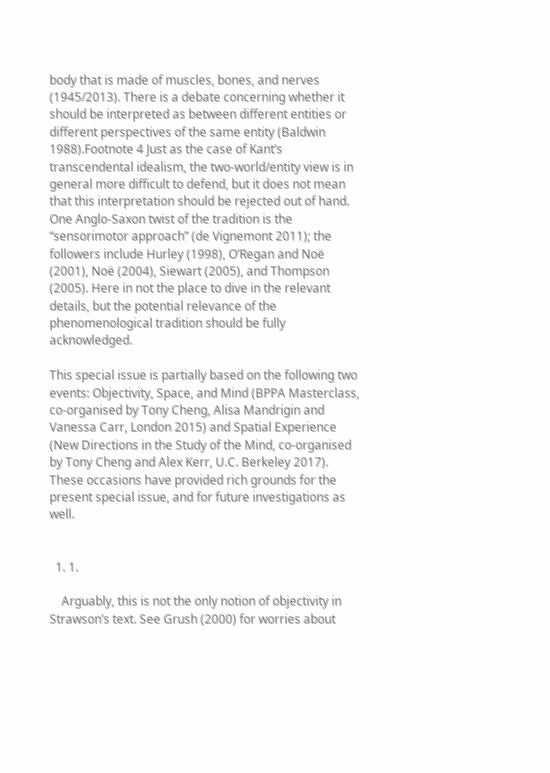body that is made of muscles, bones, and nerves (1945/2013). There is a debate concerning whether it should be interpreted as between different entities or different perspectives of the same entity (Baldwin 1988).Footnote 4 Just as the case of Kant’s transcendental idealism, the two-world/entity view is in general more difficult to defend, but it does not mean that this interpretation should be rejected out of hand. One Anglo-Saxon twist of the tradition is the “sensorimotor approach” (de Vignemont 2011); the followers include Hurley (1998), O’Regan and Noë (2001), Noë (2004), Siewart (2005), and Thompson (2005). Here in not the place to dive in the relevant details, but the potential relevance of the phenomenological tradition should be fully acknowledged.

This special issue is partially based on the following two events: Objectivity, Space, and Mind (BPPA Masterclass, co-organised by Tony Cheng, Alisa Mandrigin and Vanessa Carr, London 2015) and Spatial Experience (New Directions in the Study of the Mind, co-organised by Tony Cheng and Alex Kerr, U.C. Berkeley 2017). These occasions have provided rich grounds for the present special issue, and for future investigations as well.


  1. 1.

    Arguably, this is not the only notion of objectivity in Strawson’s text. See Grush (2000) for worries about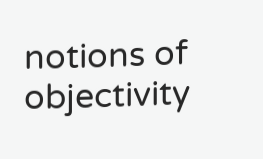notions of objectivity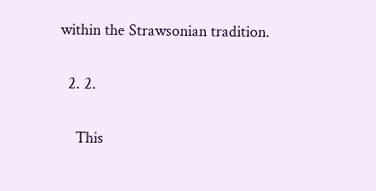within the Strawsonian tradition.

  2. 2.

    This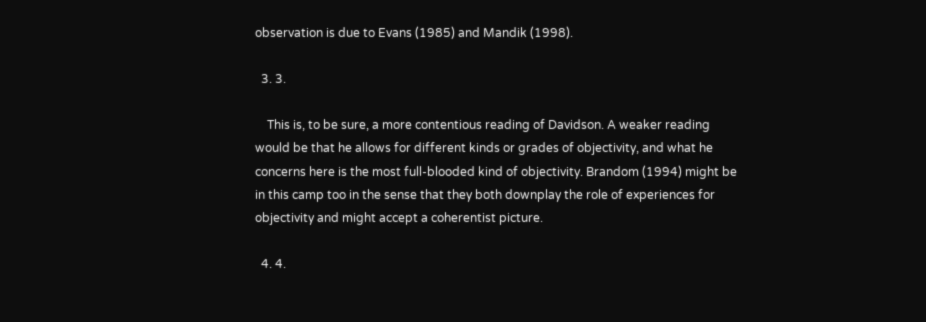observation is due to Evans (1985) and Mandik (1998).

  3. 3.

    This is, to be sure, a more contentious reading of Davidson. A weaker reading would be that he allows for different kinds or grades of objectivity, and what he concerns here is the most full-blooded kind of objectivity. Brandom (1994) might be in this camp too in the sense that they both downplay the role of experiences for objectivity and might accept a coherentist picture.

  4. 4.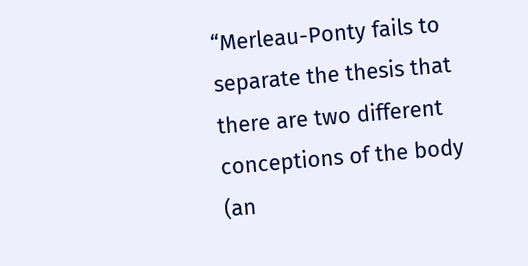“Merleau-Ponty fails to separate the thesis that there are two different conceptions of the body (an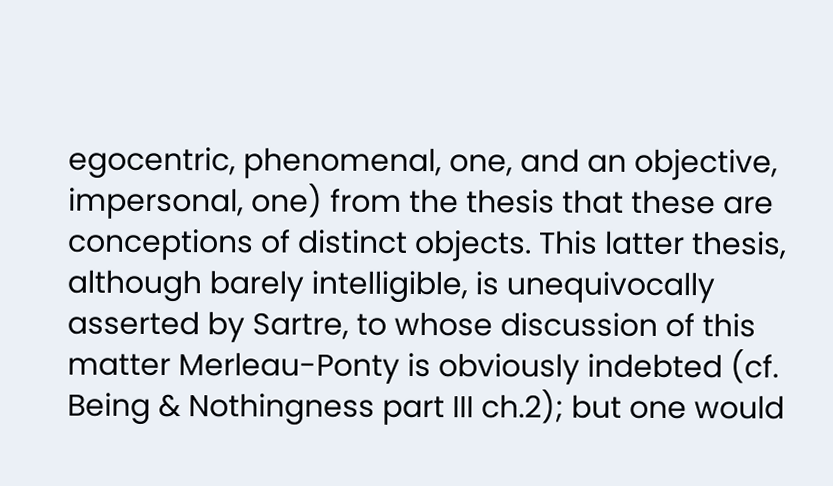egocentric, phenomenal, one, and an objective, impersonal, one) from the thesis that these are conceptions of distinct objects. This latter thesis, although barely intelligible, is unequivocally asserted by Sartre, to whose discussion of this matter Merleau-Ponty is obviously indebted (cf. Being & Nothingness part III ch.2); but one would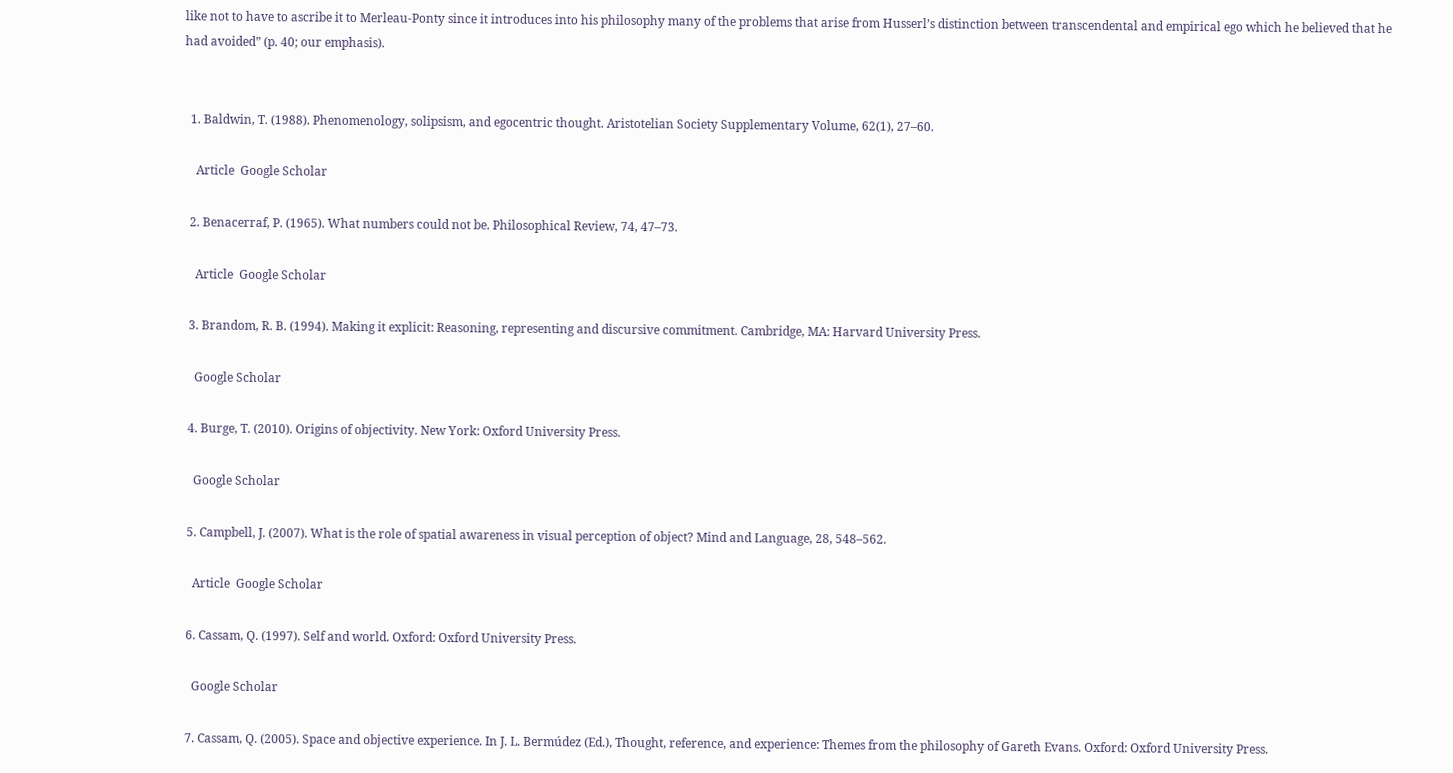like not to have to ascribe it to Merleau-Ponty since it introduces into his philosophy many of the problems that arise from Husserl’s distinction between transcendental and empirical ego which he believed that he had avoided” (p. 40; our emphasis).


  1. Baldwin, T. (1988). Phenomenology, solipsism, and egocentric thought. Aristotelian Society Supplementary Volume, 62(1), 27–60.

    Article  Google Scholar

  2. Benacerraf, P. (1965). What numbers could not be. Philosophical Review, 74, 47–73.

    Article  Google Scholar

  3. Brandom, R. B. (1994). Making it explicit: Reasoning, representing and discursive commitment. Cambridge, MA: Harvard University Press.

    Google Scholar

  4. Burge, T. (2010). Origins of objectivity. New York: Oxford University Press.

    Google Scholar

  5. Campbell, J. (2007). What is the role of spatial awareness in visual perception of object? Mind and Language, 28, 548–562.

    Article  Google Scholar

  6. Cassam, Q. (1997). Self and world. Oxford: Oxford University Press.

    Google Scholar

  7. Cassam, Q. (2005). Space and objective experience. In J. L. Bermúdez (Ed.), Thought, reference, and experience: Themes from the philosophy of Gareth Evans. Oxford: Oxford University Press.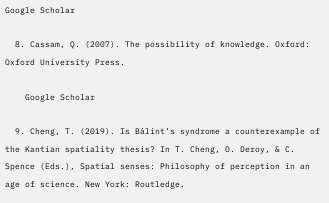Google Scholar

  8. Cassam, Q. (2007). The possibility of knowledge. Oxford: Oxford University Press.

    Google Scholar

  9. Cheng, T. (2019). Is Bálint’s syndrome a counterexample of the Kantian spatiality thesis? In T. Cheng, O. Deroy, & C. Spence (Eds.), Spatial senses: Philosophy of perception in an age of science. New York: Routledge.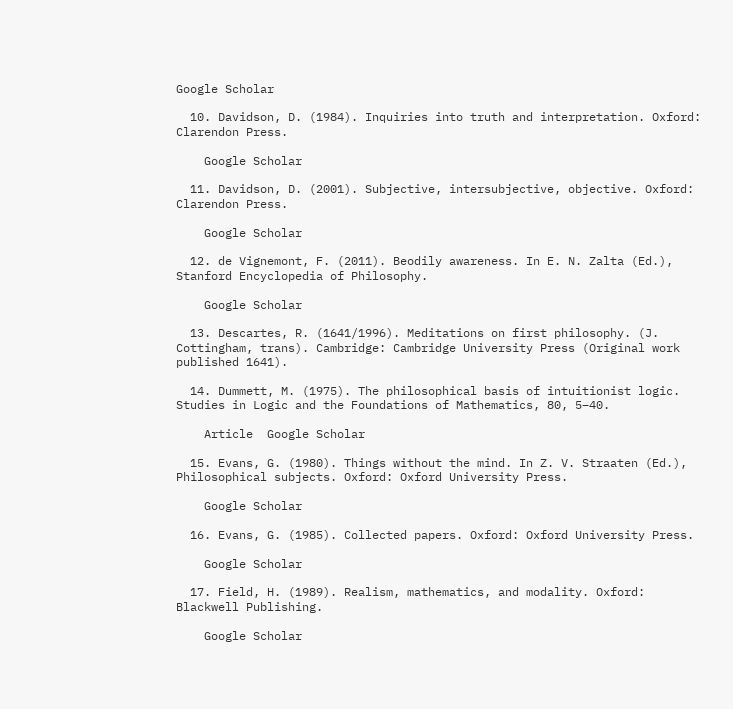Google Scholar

  10. Davidson, D. (1984). Inquiries into truth and interpretation. Oxford: Clarendon Press.

    Google Scholar

  11. Davidson, D. (2001). Subjective, intersubjective, objective. Oxford: Clarendon Press.

    Google Scholar

  12. de Vignemont, F. (2011). Beodily awareness. In E. N. Zalta (Ed.), Stanford Encyclopedia of Philosophy.

    Google Scholar

  13. Descartes, R. (1641/1996). Meditations on first philosophy. (J. Cottingham, trans). Cambridge: Cambridge University Press (Original work published 1641).

  14. Dummett, M. (1975). The philosophical basis of intuitionist logic. Studies in Logic and the Foundations of Mathematics, 80, 5–40.

    Article  Google Scholar

  15. Evans, G. (1980). Things without the mind. In Z. V. Straaten (Ed.), Philosophical subjects. Oxford: Oxford University Press.

    Google Scholar

  16. Evans, G. (1985). Collected papers. Oxford: Oxford University Press.

    Google Scholar

  17. Field, H. (1989). Realism, mathematics, and modality. Oxford: Blackwell Publishing.

    Google Scholar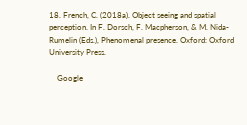18. French, C. (2018a). Object seeing and spatial perception. In F. Dorsch, F. Macpherson, & M. Nida-Rumelin (Eds.), Phenomenal presence. Oxford: Oxford University Press.

    Google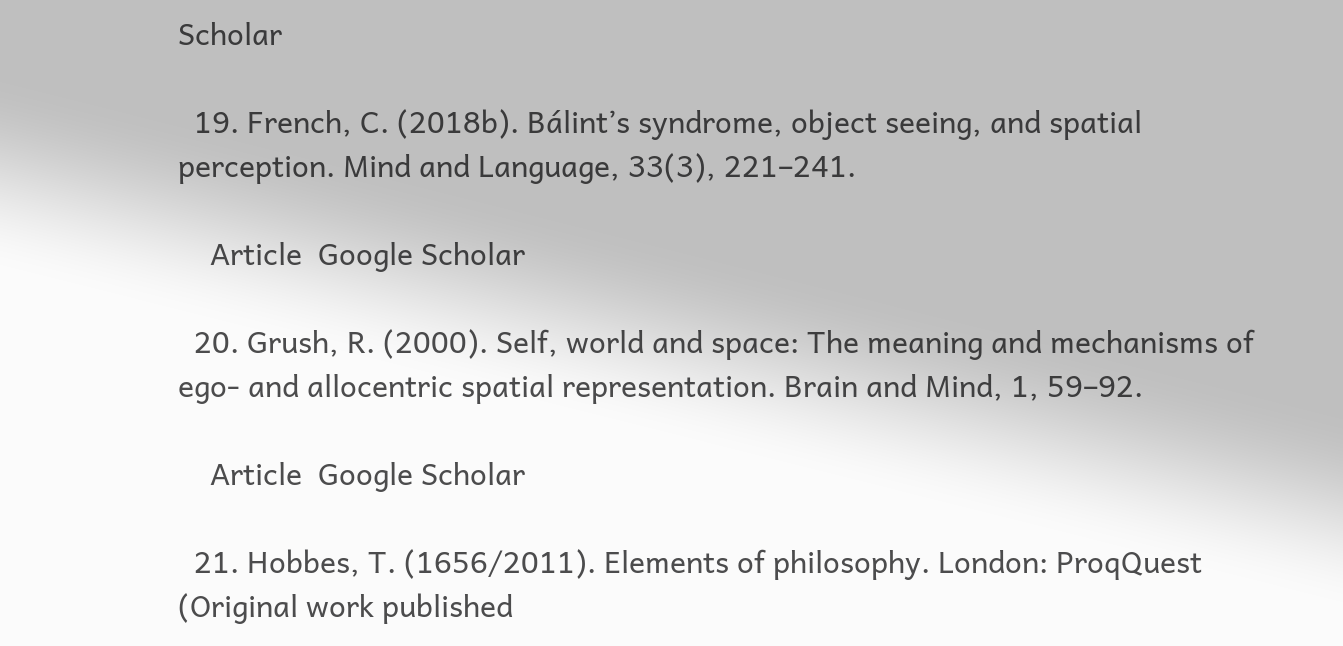Scholar

  19. French, C. (2018b). Bálint’s syndrome, object seeing, and spatial perception. Mind and Language, 33(3), 221–241.

    Article  Google Scholar

  20. Grush, R. (2000). Self, world and space: The meaning and mechanisms of ego- and allocentric spatial representation. Brain and Mind, 1, 59–92.

    Article  Google Scholar

  21. Hobbes, T. (1656/2011). Elements of philosophy. London: ProqQuest (Original work published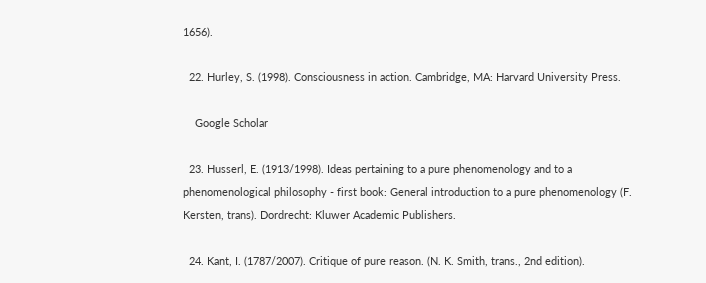1656).

  22. Hurley, S. (1998). Consciousness in action. Cambridge, MA: Harvard University Press.

    Google Scholar

  23. Husserl, E. (1913/1998). Ideas pertaining to a pure phenomenology and to a phenomenological philosophy - first book: General introduction to a pure phenomenology (F. Kersten, trans). Dordrecht: Kluwer Academic Publishers.

  24. Kant, I. (1787/2007). Critique of pure reason. (N. K. Smith, trans., 2nd edition).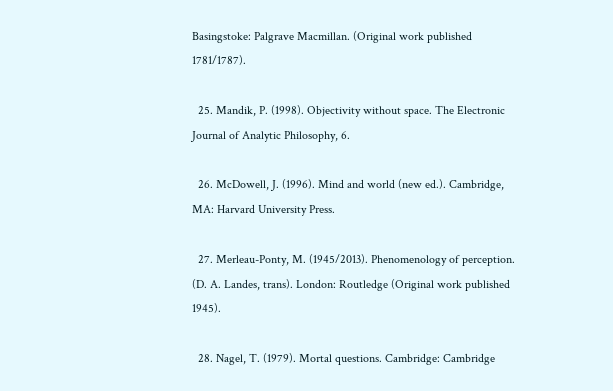Basingstoke: Palgrave Macmillan. (Original work published 1781/1787).

  25. Mandik, P. (1998). Objectivity without space. The Electronic Journal of Analytic Philosophy, 6.

  26. McDowell, J. (1996). Mind and world (new ed.). Cambridge, MA: Harvard University Press.

  27. Merleau-Ponty, M. (1945/2013). Phenomenology of perception. (D. A. Landes, trans). London: Routledge (Original work published 1945).

  28. Nagel, T. (1979). Mortal questions. Cambridge: Cambridge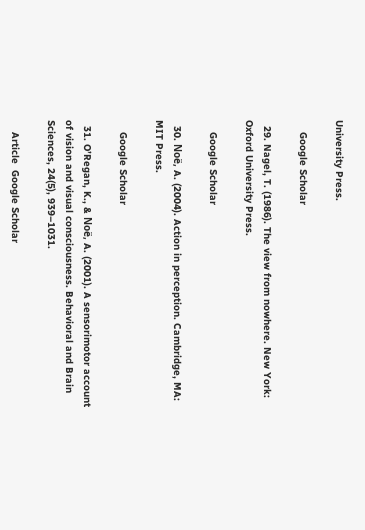University Press.

    Google Scholar

  29. Nagel, T. (1986). The view from nowhere. New York: Oxford University Press.

    Google Scholar

  30. Noë, A. (2004). Action in perception. Cambridge, MA: MIT Press.

    Google Scholar

  31. O’Regan, K., & Noë, A. (2001). A sensorimotor account of vision and visual consciousness. Behavioral and Brain Sciences, 24(5), 939–1031.

    Article  Google Scholar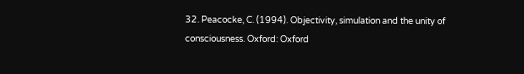32. Peacocke, C. (1994). Objectivity, simulation and the unity of consciousness. Oxford: Oxford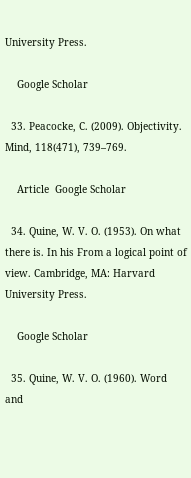University Press.

    Google Scholar

  33. Peacocke, C. (2009). Objectivity. Mind, 118(471), 739–769.

    Article  Google Scholar

  34. Quine, W. V. O. (1953). On what there is. In his From a logical point of view. Cambridge, MA: Harvard University Press.

    Google Scholar

  35. Quine, W. V. O. (1960). Word and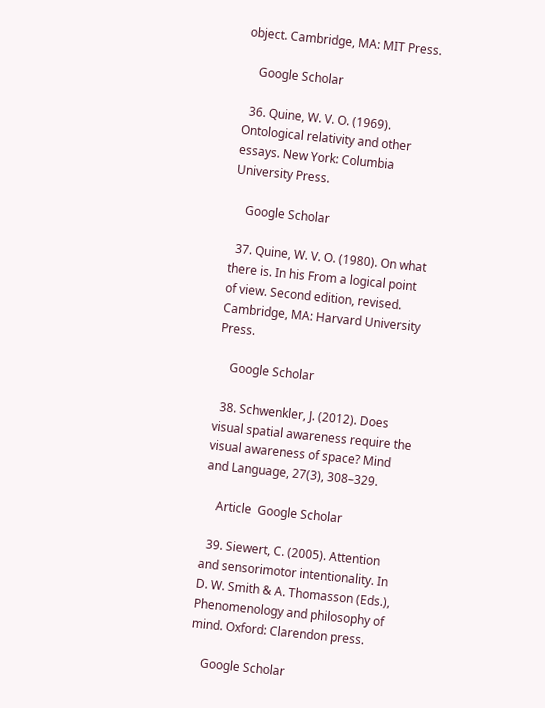object. Cambridge, MA: MIT Press.

    Google Scholar

  36. Quine, W. V. O. (1969). Ontological relativity and other essays. New York: Columbia University Press.

    Google Scholar

  37. Quine, W. V. O. (1980). On what there is. In his From a logical point of view. Second edition, revised. Cambridge, MA: Harvard University Press.

    Google Scholar

  38. Schwenkler, J. (2012). Does visual spatial awareness require the visual awareness of space? Mind and Language, 27(3), 308–329.

    Article  Google Scholar

  39. Siewert, C. (2005). Attention and sensorimotor intentionality. In D. W. Smith & A. Thomasson (Eds.), Phenomenology and philosophy of mind. Oxford: Clarendon press.

    Google Scholar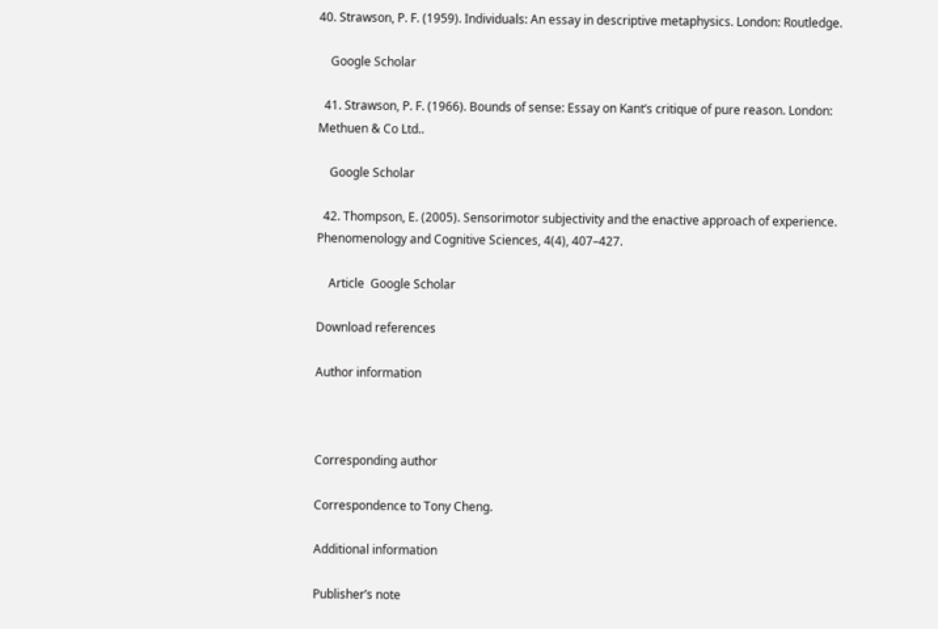40. Strawson, P. F. (1959). Individuals: An essay in descriptive metaphysics. London: Routledge.

    Google Scholar

  41. Strawson, P. F. (1966). Bounds of sense: Essay on Kant’s critique of pure reason. London: Methuen & Co Ltd..

    Google Scholar

  42. Thompson, E. (2005). Sensorimotor subjectivity and the enactive approach of experience. Phenomenology and Cognitive Sciences, 4(4), 407–427.

    Article  Google Scholar

Download references

Author information



Corresponding author

Correspondence to Tony Cheng.

Additional information

Publisher’s note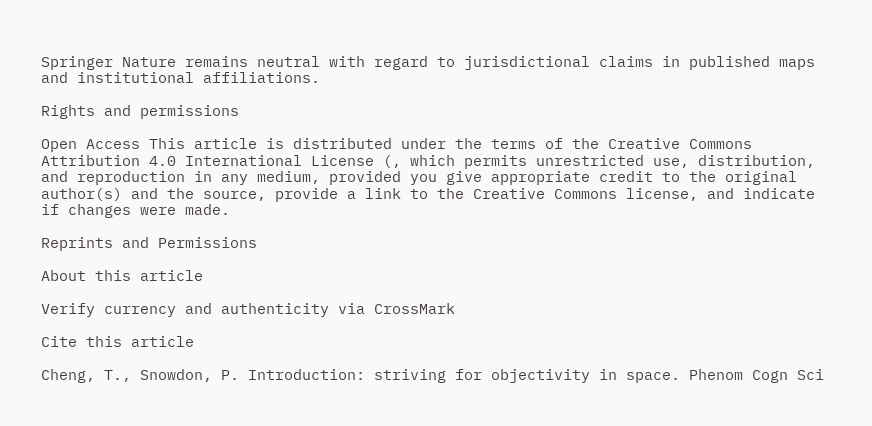Springer Nature remains neutral with regard to jurisdictional claims in published maps and institutional affiliations.

Rights and permissions

Open Access This article is distributed under the terms of the Creative Commons Attribution 4.0 International License (, which permits unrestricted use, distribution, and reproduction in any medium, provided you give appropriate credit to the original author(s) and the source, provide a link to the Creative Commons license, and indicate if changes were made.

Reprints and Permissions

About this article

Verify currency and authenticity via CrossMark

Cite this article

Cheng, T., Snowdon, P. Introduction: striving for objectivity in space. Phenom Cogn Sci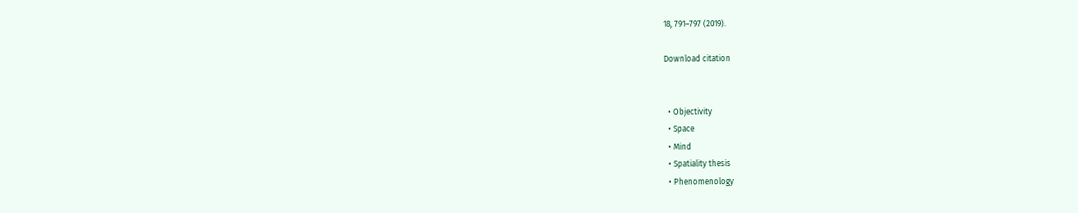18, 791–797 (2019).

Download citation


  • Objectivity
  • Space
  • Mind
  • Spatiality thesis
  • Phenomenology